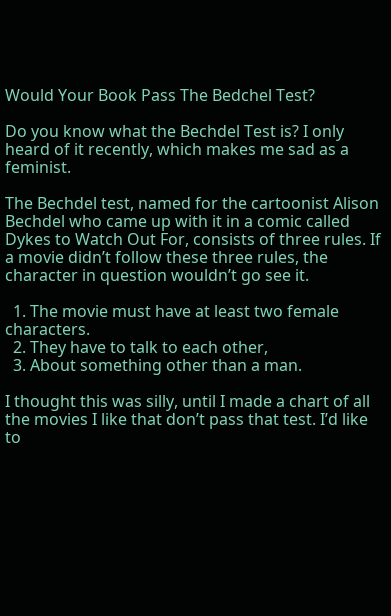Would Your Book Pass The Bedchel Test?

Do you know what the Bechdel Test is? I only heard of it recently, which makes me sad as a feminist.

The Bechdel test, named for the cartoonist Alison Bechdel who came up with it in a comic called Dykes to Watch Out For, consists of three rules. If a movie didn’t follow these three rules, the character in question wouldn’t go see it.

  1. The movie must have at least two female characters.
  2. They have to talk to each other,
  3. About something other than a man.

I thought this was silly, until I made a chart of all the movies I like that don’t pass that test. I’d like to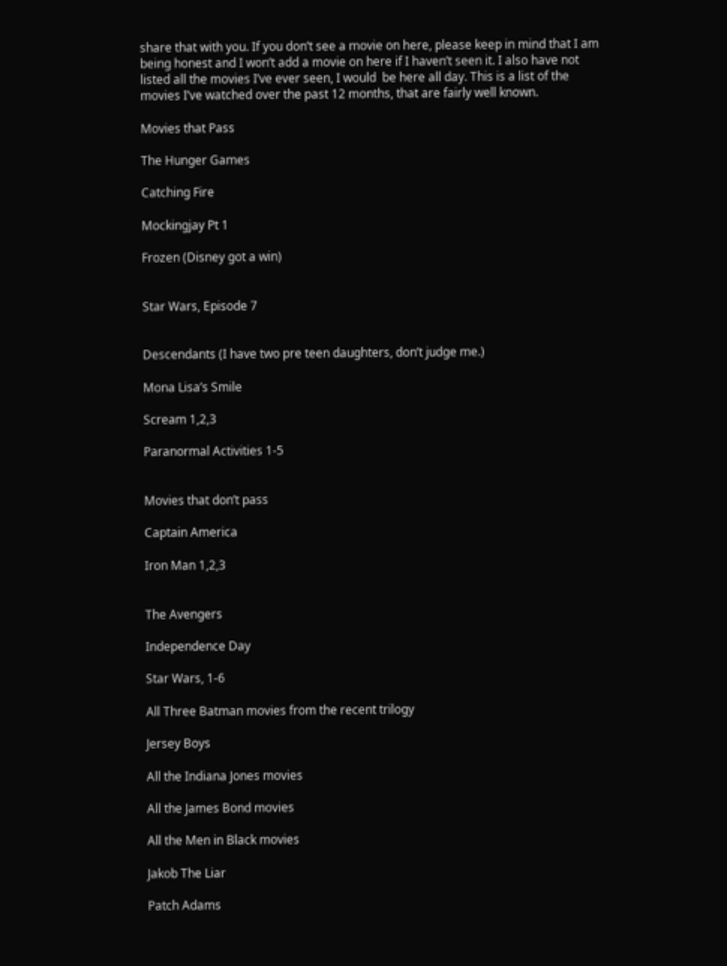share that with you. If you don’t see a movie on here, please keep in mind that I am being honest and I won’t add a movie on here if I haven’t seen it. I also have not listed all the movies I’ve ever seen, I would  be here all day. This is a list of the movies I’ve watched over the past 12 months, that are fairly well known.

Movies that Pass

The Hunger Games

Catching Fire

Mockingjay Pt 1

Frozen (Disney got a win)


Star Wars, Episode 7


Descendants (I have two pre teen daughters, don’t judge me.)

Mona Lisa’s Smile

Scream 1,2,3

Paranormal Activities 1-5


Movies that don’t pass

Captain America

Iron Man 1,2,3


The Avengers

Independence Day

Star Wars, 1-6

All Three Batman movies from the recent trilogy

Jersey Boys

All the Indiana Jones movies

All the James Bond movies

All the Men in Black movies

Jakob The Liar

Patch Adams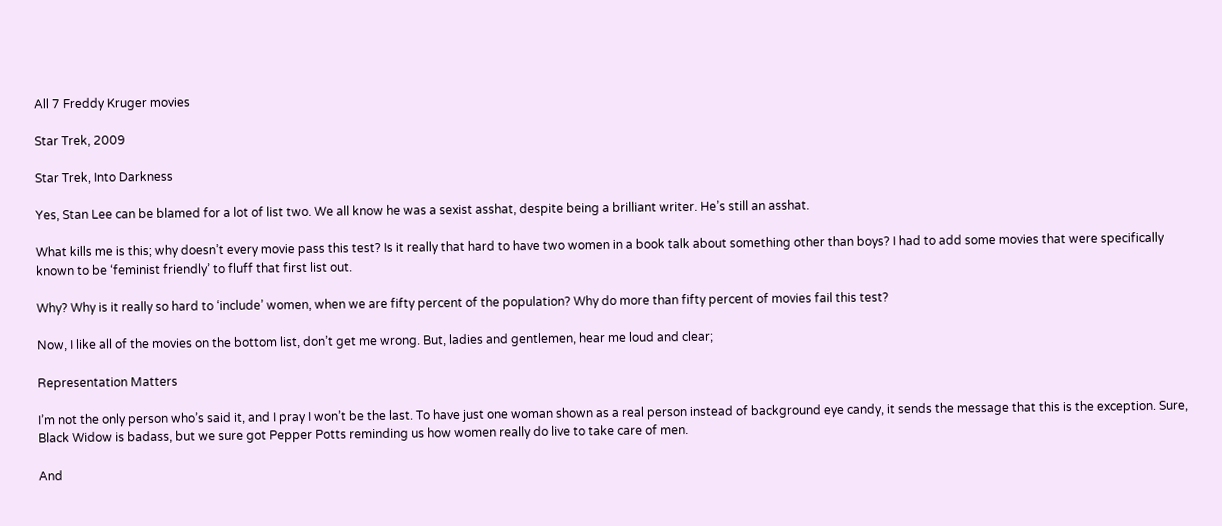All 7 Freddy Kruger movies

Star Trek, 2009

Star Trek, Into Darkness

Yes, Stan Lee can be blamed for a lot of list two. We all know he was a sexist asshat, despite being a brilliant writer. He’s still an asshat.

What kills me is this; why doesn’t every movie pass this test? Is it really that hard to have two women in a book talk about something other than boys? I had to add some movies that were specifically known to be ‘feminist friendly’ to fluff that first list out.

Why? Why is it really so hard to ‘include’ women, when we are fifty percent of the population? Why do more than fifty percent of movies fail this test?

Now, I like all of the movies on the bottom list, don’t get me wrong. But, ladies and gentlemen, hear me loud and clear;

Representation Matters

I’m not the only person who’s said it, and I pray I won’t be the last. To have just one woman shown as a real person instead of background eye candy, it sends the message that this is the exception. Sure, Black Widow is badass, but we sure got Pepper Potts reminding us how women really do live to take care of men.

And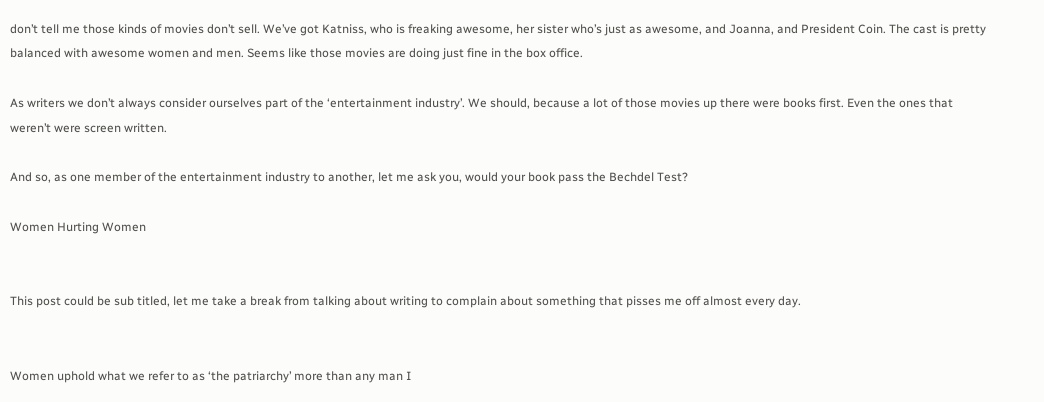don’t tell me those kinds of movies don’t sell. We’ve got Katniss, who is freaking awesome, her sister who’s just as awesome, and Joanna, and President Coin. The cast is pretty balanced with awesome women and men. Seems like those movies are doing just fine in the box office.

As writers we don’t always consider ourselves part of the ‘entertainment industry’. We should, because a lot of those movies up there were books first. Even the ones that weren’t were screen written.

And so, as one member of the entertainment industry to another, let me ask you, would your book pass the Bechdel Test?

Women Hurting Women


This post could be sub titled, let me take a break from talking about writing to complain about something that pisses me off almost every day.


Women uphold what we refer to as ‘the patriarchy’ more than any man I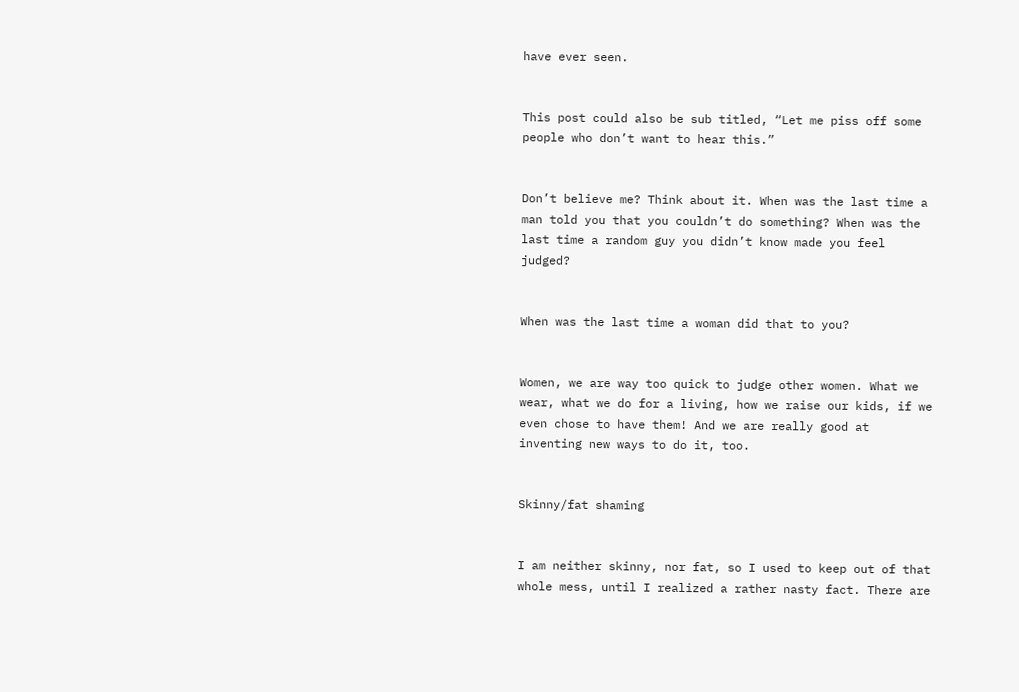have ever seen.


This post could also be sub titled, “Let me piss off some people who don’t want to hear this.”


Don’t believe me? Think about it. When was the last time a man told you that you couldn’t do something? When was the last time a random guy you didn’t know made you feel judged?


When was the last time a woman did that to you?


Women, we are way too quick to judge other women. What we wear, what we do for a living, how we raise our kids, if we even chose to have them! And we are really good at inventing new ways to do it, too.


Skinny/fat shaming


I am neither skinny, nor fat, so I used to keep out of that whole mess, until I realized a rather nasty fact. There are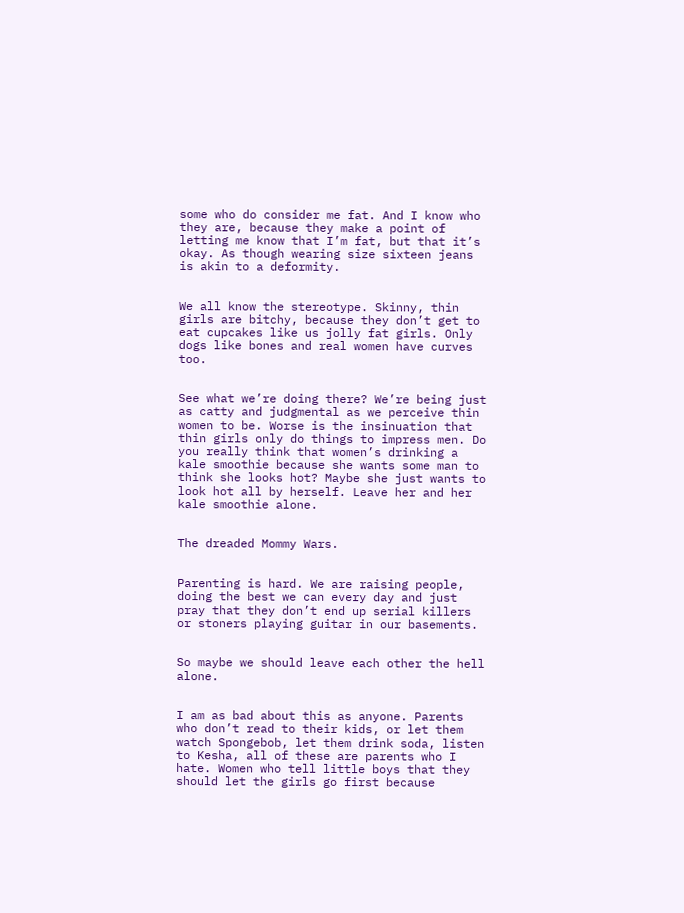some who do consider me fat. And I know who they are, because they make a point of letting me know that I’m fat, but that it’s okay. As though wearing size sixteen jeans is akin to a deformity.


We all know the stereotype. Skinny, thin girls are bitchy, because they don’t get to eat cupcakes like us jolly fat girls. Only dogs like bones and real women have curves too.


See what we’re doing there? We’re being just as catty and judgmental as we perceive thin women to be. Worse is the insinuation that thin girls only do things to impress men. Do you really think that women’s drinking a kale smoothie because she wants some man to think she looks hot? Maybe she just wants to look hot all by herself. Leave her and her kale smoothie alone.


The dreaded Mommy Wars.


Parenting is hard. We are raising people, doing the best we can every day and just pray that they don’t end up serial killers or stoners playing guitar in our basements.


So maybe we should leave each other the hell alone.


I am as bad about this as anyone. Parents who don’t read to their kids, or let them watch Spongebob, let them drink soda, listen to Kesha, all of these are parents who I hate. Women who tell little boys that they should let the girls go first because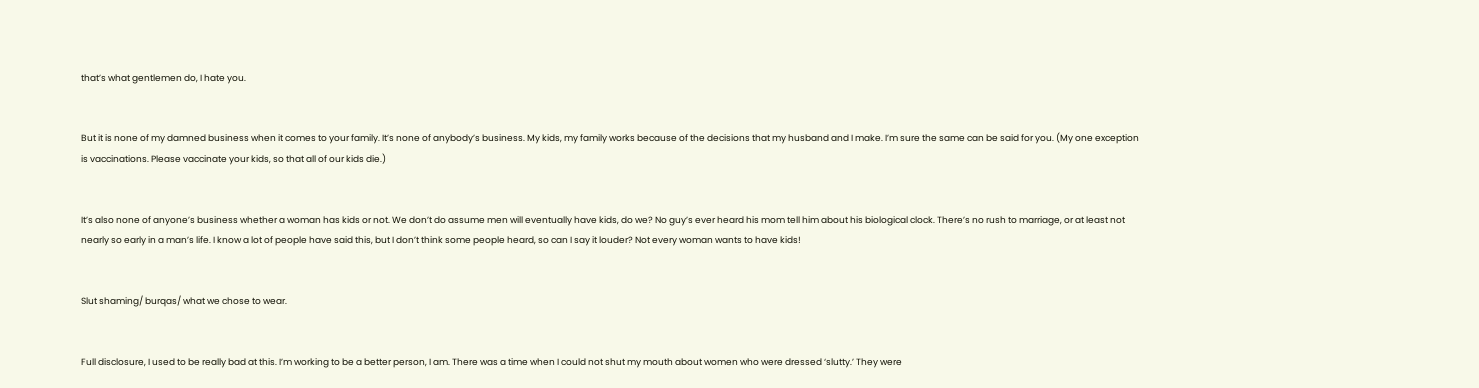that’s what gentlemen do, I hate you.


But it is none of my damned business when it comes to your family. It’s none of anybody’s business. My kids, my family works because of the decisions that my husband and I make. I’m sure the same can be said for you. (My one exception is vaccinations. Please vaccinate your kids, so that all of our kids die.)


It’s also none of anyone’s business whether a woman has kids or not. We don’t do assume men will eventually have kids, do we? No guy’s ever heard his mom tell him about his biological clock. There’s no rush to marriage, or at least not nearly so early in a man’s life. I know a lot of people have said this, but I don’t think some people heard, so can I say it louder? Not every woman wants to have kids!


Slut shaming/ burqas/ what we chose to wear.


Full disclosure, I used to be really bad at this. I’m working to be a better person, I am. There was a time when I could not shut my mouth about women who were dressed ‘slutty.’ They were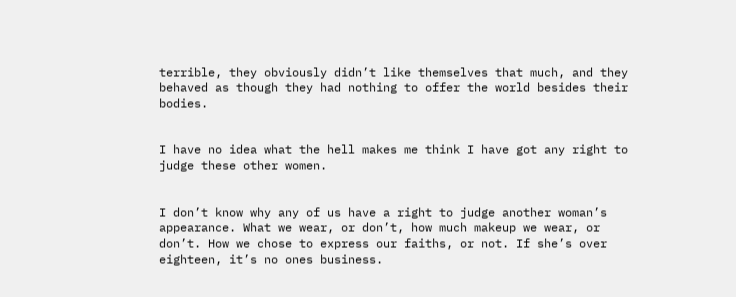terrible, they obviously didn’t like themselves that much, and they behaved as though they had nothing to offer the world besides their bodies.


I have no idea what the hell makes me think I have got any right to judge these other women.


I don’t know why any of us have a right to judge another woman’s appearance. What we wear, or don’t, how much makeup we wear, or don’t. How we chose to express our faiths, or not. If she’s over eighteen, it’s no ones business.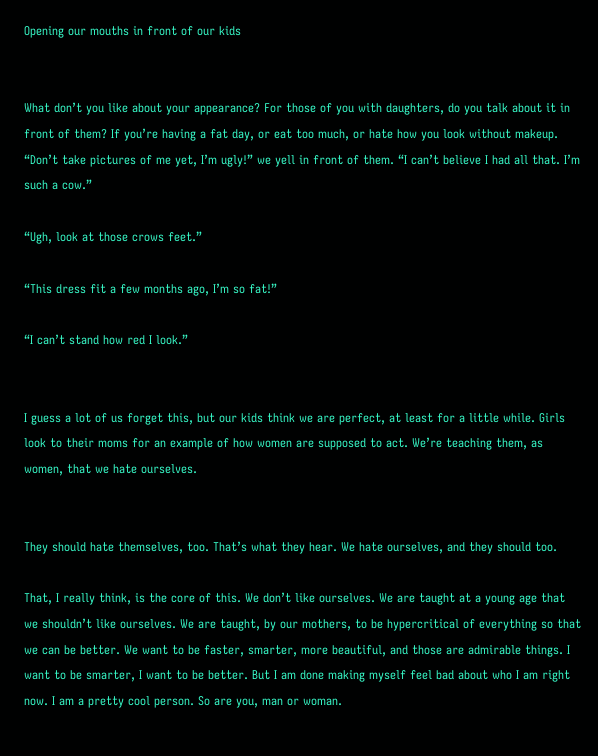Opening our mouths in front of our kids


What don’t you like about your appearance? For those of you with daughters, do you talk about it in front of them? If you’re having a fat day, or eat too much, or hate how you look without makeup. “Don’t take pictures of me yet, I’m ugly!” we yell in front of them. “I can’t believe I had all that. I’m such a cow.”

“Ugh, look at those crows feet.”

“This dress fit a few months ago, I’m so fat!”

“I can’t stand how red I look.”


I guess a lot of us forget this, but our kids think we are perfect, at least for a little while. Girls look to their moms for an example of how women are supposed to act. We’re teaching them, as women, that we hate ourselves.


They should hate themselves, too. That’s what they hear. We hate ourselves, and they should too.

That, I really think, is the core of this. We don’t like ourselves. We are taught at a young age that we shouldn’t like ourselves. We are taught, by our mothers, to be hypercritical of everything so that we can be better. We want to be faster, smarter, more beautiful, and those are admirable things. I want to be smarter, I want to be better. But I am done making myself feel bad about who I am right now. I am a pretty cool person. So are you, man or woman.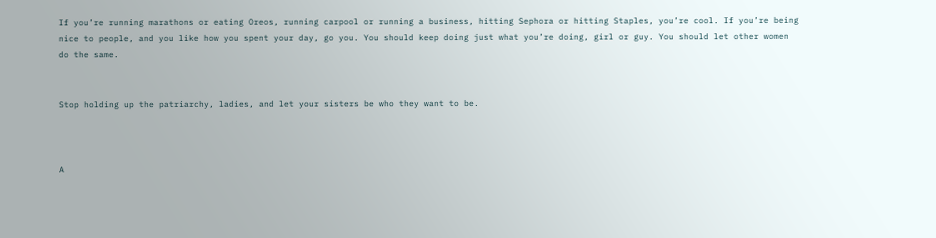If you’re running marathons or eating Oreos, running carpool or running a business, hitting Sephora or hitting Staples, you’re cool. If you’re being nice to people, and you like how you spent your day, go you. You should keep doing just what you’re doing, girl or guy. You should let other women do the same.


Stop holding up the patriarchy, ladies, and let your sisters be who they want to be.



A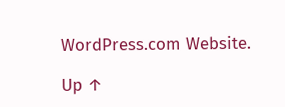WordPress.com Website.

Up ↑